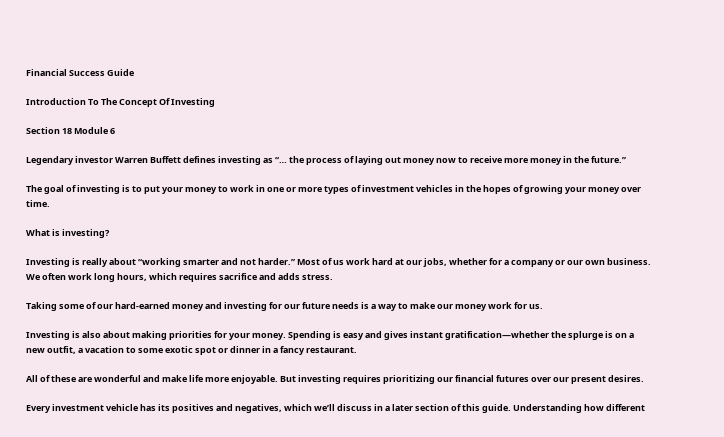Financial Success Guide

Introduction To The Concept Of Investing

Section 18 Module 6

Legendary investor Warren Buffett defines investing as “… the process of laying out money now to receive more money in the future.”

The goal of investing is to put your money to work in one or more types of investment vehicles in the hopes of growing your money over time.

What is investing?

Investing is really about “working smarter and not harder.” Most of us work hard at our jobs, whether for a company or our own business. We often work long hours, which requires sacrifice and adds stress.

Taking some of our hard-earned money and investing for our future needs is a way to make our money work for us.

Investing is also about making priorities for your money. Spending is easy and gives instant gratification—whether the splurge is on a new outfit, a vacation to some exotic spot or dinner in a fancy restaurant.

All of these are wonderful and make life more enjoyable. But investing requires prioritizing our financial futures over our present desires.

Every investment vehicle has its positives and negatives, which we’ll discuss in a later section of this guide. Understanding how different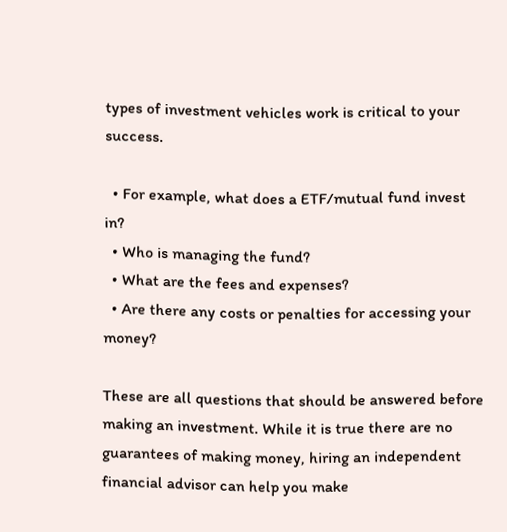types of investment vehicles work is critical to your success.

  • For example, what does a ETF/mutual fund invest in?
  • Who is managing the fund?
  • What are the fees and expenses?
  • Are there any costs or penalties for accessing your money?

These are all questions that should be answered before making an investment. While it is true there are no guarantees of making money, hiring an independent financial advisor can help you make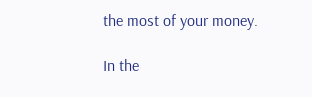the most of your money.

In the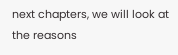next chapters, we will look at the reasons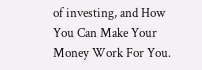of investing, and How You Can Make Your Money Work For You.